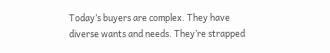Today’s buyers are complex. They have diverse wants and needs. They’re strapped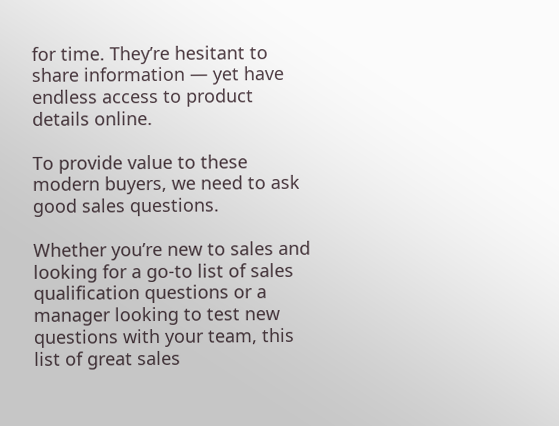for time. They’re hesitant to share information — yet have endless access to product details online.

To provide value to these modern buyers, we need to ask good sales questions.

Whether you’re new to sales and looking for a go-to list of sales qualification questions or a manager looking to test new questions with your team, this list of great sales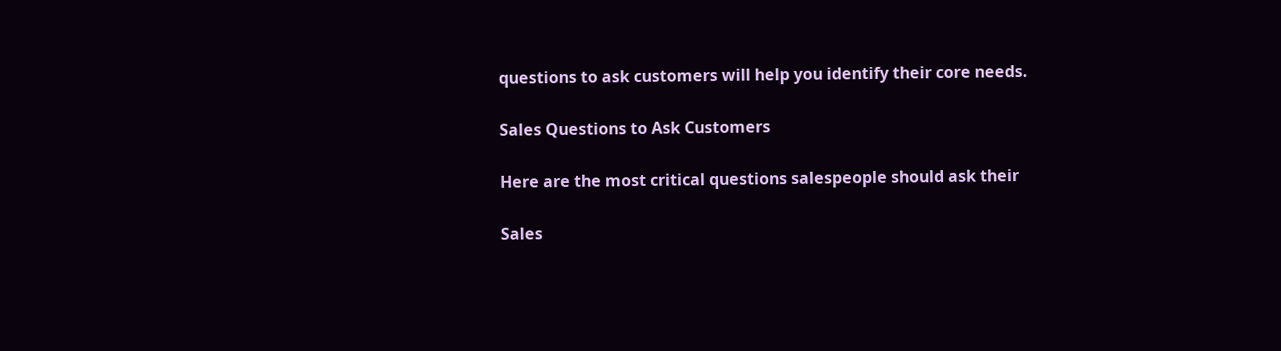questions to ask customers will help you identify their core needs.

Sales Questions to Ask Customers

Here are the most critical questions salespeople should ask their

Sales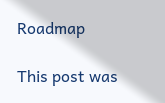Roadmap

This post was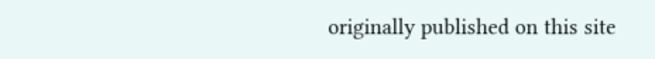originally published on this site